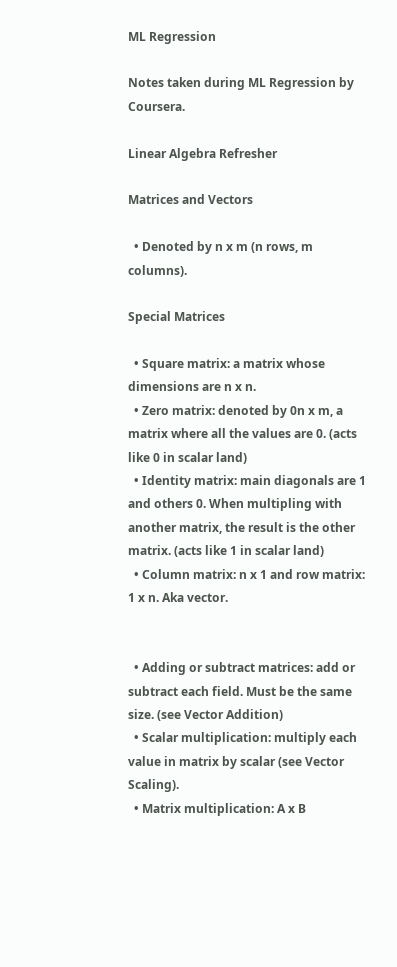ML Regression

Notes taken during ML Regression by Coursera.

Linear Algebra Refresher

Matrices and Vectors

  • Denoted by n x m (n rows, m columns).

Special Matrices

  • Square matrix: a matrix whose dimensions are n x n.
  • Zero matrix: denoted by 0n x m, a matrix where all the values are 0. (acts like 0 in scalar land)
  • Identity matrix: main diagonals are 1 and others 0. When multipling with another matrix, the result is the other matrix. (acts like 1 in scalar land)
  • Column matrix: n x 1 and row matrix: 1 x n. Aka vector.


  • Adding or subtract matrices: add or subtract each field. Must be the same size. (see Vector Addition)
  • Scalar multiplication: multiply each value in matrix by scalar (see Vector Scaling).
  • Matrix multiplication: A x B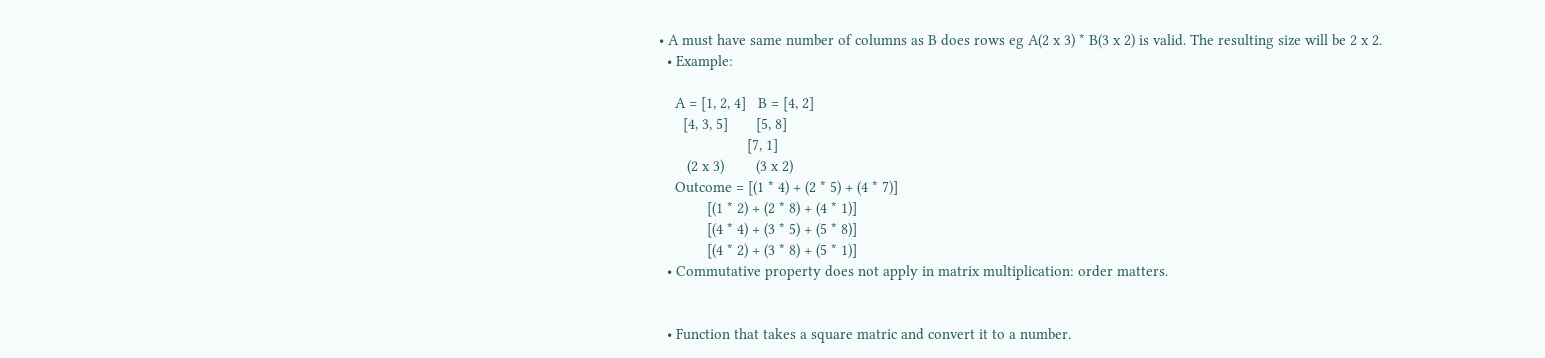• A must have same number of columns as B does rows eg A(2 x 3) * B(3 x 2) is valid. The resulting size will be 2 x 2.
  • Example:

    A = [1, 2, 4]   B = [4, 2]
      [4, 3, 5]       [5, 8]
                      [7, 1]
       (2 x 3)        (3 x 2)
    Outcome = [(1 * 4) + (2 * 5) + (4 * 7)]
            [(1 * 2) + (2 * 8) + (4 * 1)]
            [(4 * 4) + (3 * 5) + (5 * 8)]
            [(4 * 2) + (3 * 8) + (5 * 1)]
  • Commutative property does not apply in matrix multiplication: order matters.


  • Function that takes a square matric and convert it to a number.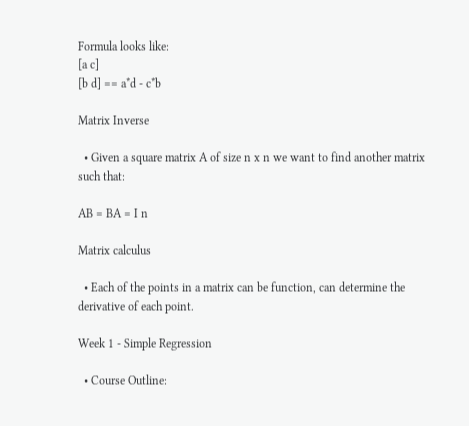Formula looks like:
[a c]
[b d] == a*d - c*b

Matrix Inverse

  • Given a square matrix A of size n x n we want to find another matrix such that:

AB = BA = I n

Matrix calculus

  • Each of the points in a matrix can be function, can determine the derivative of each point.

Week 1 - Simple Regression

  • Course Outline: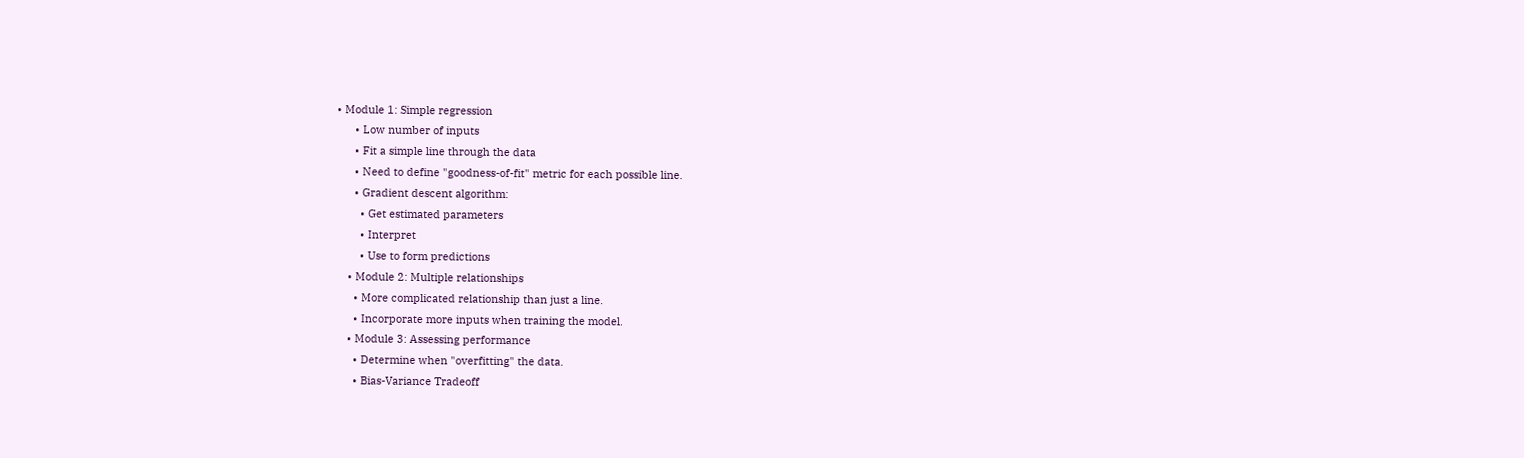• Module 1: Simple regression
      • Low number of inputs
      • Fit a simple line through the data
      • Need to define "goodness-of-fit" metric for each possible line.
      • Gradient descent algorithm:
        • Get estimated parameters
        • Interpret
        • Use to form predictions
    • Module 2: Multiple relationships
      • More complicated relationship than just a line.
      • Incorporate more inputs when training the model.
    • Module 3: Assessing performance
      • Determine when "overfitting" the data.
      • Bias-Variance Tradeoff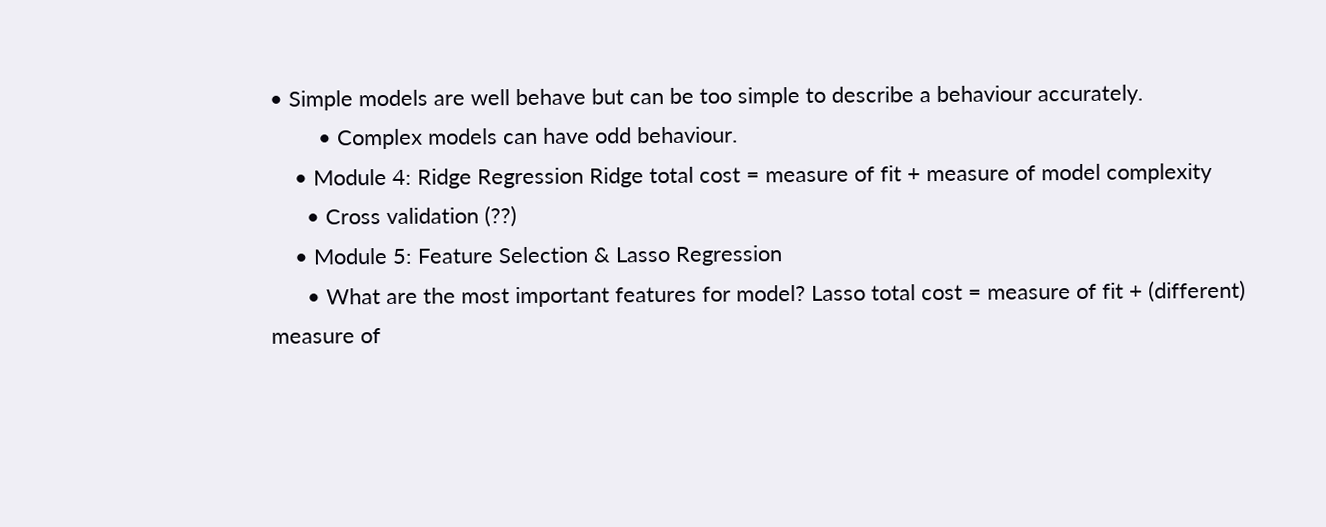• Simple models are well behave but can be too simple to describe a behaviour accurately.
        • Complex models can have odd behaviour.
    • Module 4: Ridge Regression Ridge total cost = measure of fit + measure of model complexity
      • Cross validation (??)
    • Module 5: Feature Selection & Lasso Regression
      • What are the most important features for model? Lasso total cost = measure of fit + (different) measure of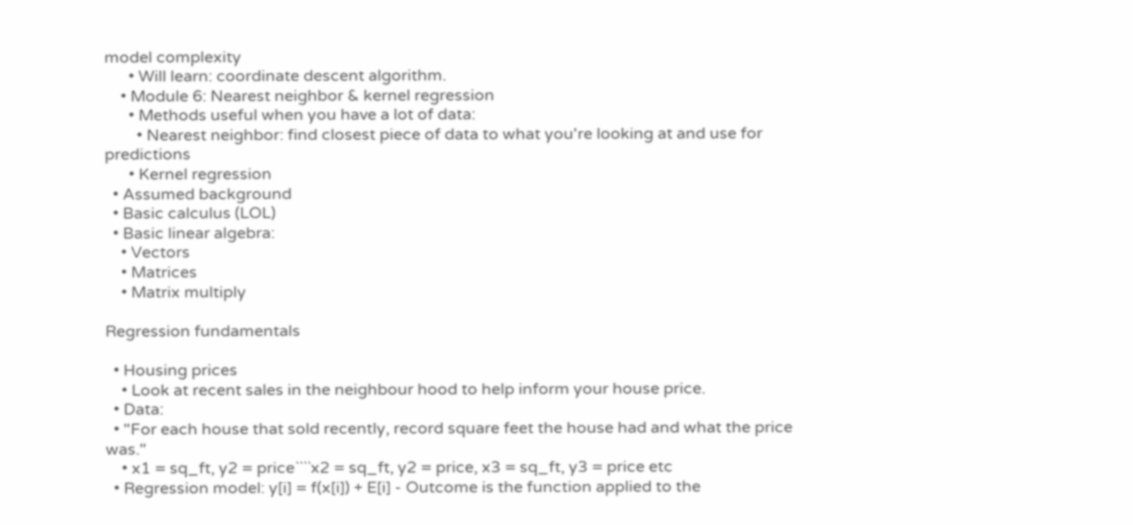model complexity
      • Will learn: coordinate descent algorithm.
    • Module 6: Nearest neighbor & kernel regression
      • Methods useful when you have a lot of data:
        • Nearest neighbor: find closest piece of data to what you're looking at and use for predictions
      • Kernel regression
  • Assumed background
  • Basic calculus (LOL)
  • Basic linear algebra:
    • Vectors
    • Matrices
    • Matrix multiply

Regression fundamentals

  • Housing prices
    • Look at recent sales in the neighbour hood to help inform your house price.
  • Data:
  • "For each house that sold recently, record square feet the house had and what the price was."
    • x1 = sq_ft, y2 = price````x2 = sq_ft, y2 = price, x3 = sq_ft, y3 = price etc
  • Regression model: y[i] = f(x[i]) + E[i] - Outcome is the function applied to the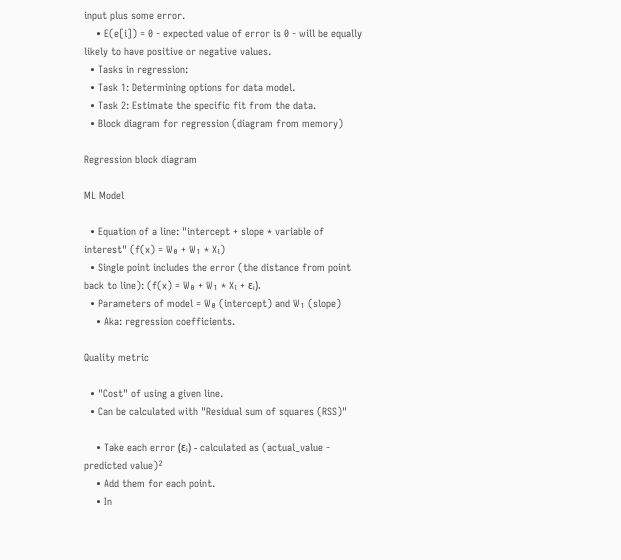input plus some error.
    • E(e[i]) = 0 - expected value of error is 0 - will be equally likely to have positive or negative values.
  • Tasks in regression:
  • Task 1: Determining options for data model.
  • Task 2: Estimate the specific fit from the data.
  • Block diagram for regression (diagram from memory)

Regression block diagram

ML Model

  • Equation of a line: "intercept + slope * variable of interest" (f(x) = W₀ + W₁ * Xᵢ)
  • Single point includes the error (the distance from point back to line): (f(x) = W₀ + W₁ * Xᵢ + εᵢ).
  • Parameters of model = W₀ (intercept) and W₁ (slope)
    • Aka: regression coefficients.

Quality metric

  • "Cost" of using a given line.
  • Can be calculated with "Residual sum of squares (RSS)"

    • Take each error (εᵢ) - calculated as (actual_value - predicted value)²
    • Add them for each point.
    • In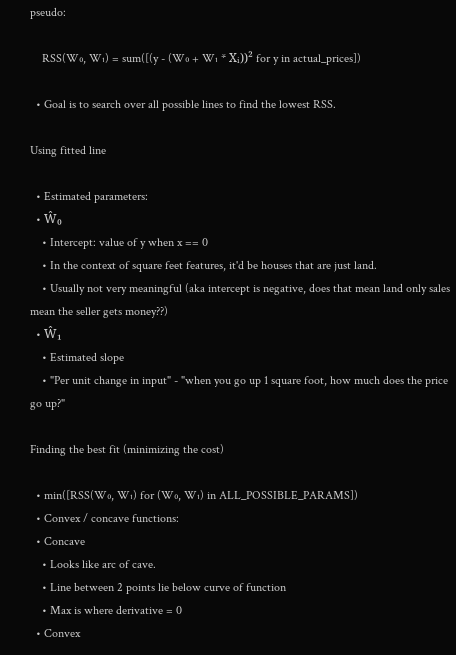pseudo:

    RSS(W₀, W₁) = sum([(y - (W₀ + W₁ * Xᵢ))² for y in actual_prices])

  • Goal is to search over all possible lines to find the lowest RSS.

Using fitted line

  • Estimated parameters:
  • Ŵ₀
    • Intercept: value of y when x == 0
    • In the context of square feet features, it'd be houses that are just land.
    • Usually not very meaningful (aka intercept is negative, does that mean land only sales mean the seller gets money??)
  • Ŵ₁
    • Estimated slope
    • "Per unit change in input" - "when you go up 1 square foot, how much does the price go up?"

Finding the best fit (minimizing the cost)

  • min([RSS(W₀, W₁) for (W₀, W₁) in ALL_POSSIBLE_PARAMS])
  • Convex / concave functions:
  • Concave
    • Looks like arc of cave.
    • Line between 2 points lie below curve of function
    • Max is where derivative = 0
  • Convex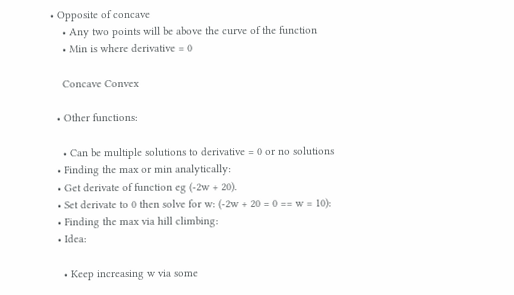• Opposite of concave
    • Any two points will be above the curve of the function
    • Min is where derivative = 0

    Concave Convex

  • Other functions:

    • Can be multiple solutions to derivative = 0 or no solutions
  • Finding the max or min analytically:
  • Get derivate of function eg (-2w + 20).
  • Set derivate to 0 then solve for w: (-2w + 20 = 0 == w = 10):
  • Finding the max via hill climbing:
  • Idea:

    • Keep increasing w via some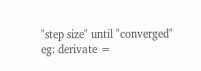"step size" until "converged" eg: derivate =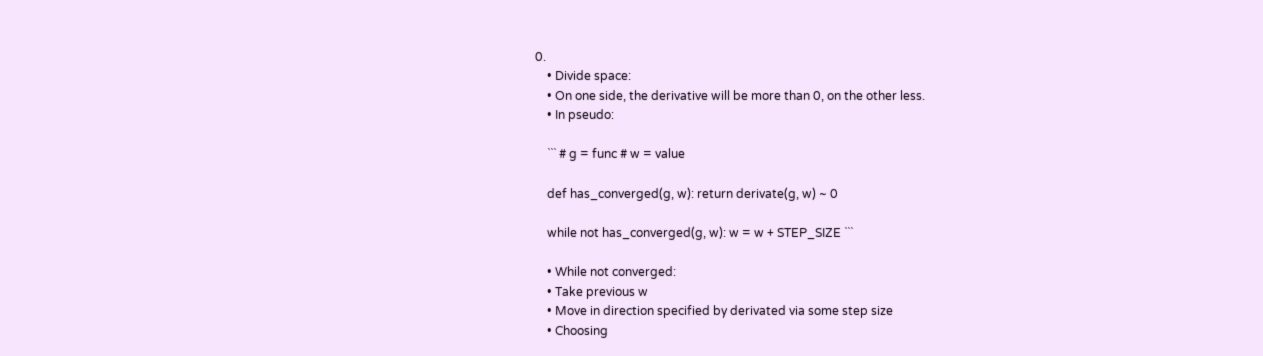0.
    • Divide space:
    • On one side, the derivative will be more than 0, on the other less.
    • In pseudo:

    ``` # g = func # w = value

    def has_converged(g, w): return derivate(g, w) ~ 0

    while not has_converged(g, w): w = w + STEP_SIZE ```

    • While not converged:
    • Take previous w
    • Move in direction specified by derivated via some step size
    • Choosing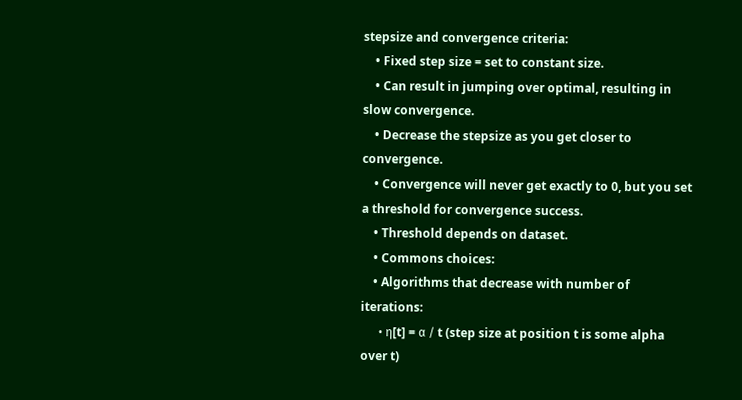stepsize and convergence criteria:
    • Fixed step size = set to constant size.
    • Can result in jumping over optimal, resulting in slow convergence.
    • Decrease the stepsize as you get closer to convergence.
    • Convergence will never get exactly to 0, but you set a threshold for convergence success.
    • Threshold depends on dataset.
    • Commons choices:
    • Algorithms that decrease with number of iterations:
      • η[t] = α / t (step size at position t is some alpha over t)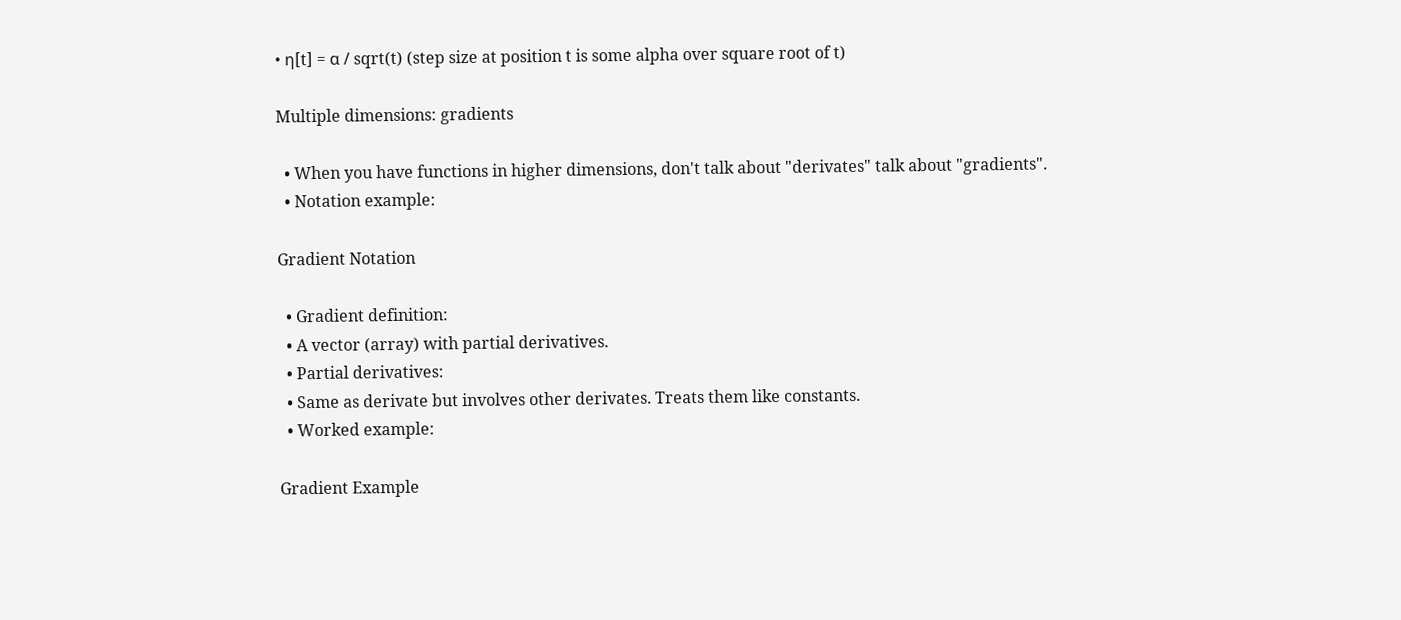• η[t] = α / sqrt(t) (step size at position t is some alpha over square root of t)

Multiple dimensions: gradients

  • When you have functions in higher dimensions, don't talk about "derivates" talk about "gradients".
  • Notation example:

Gradient Notation

  • Gradient definition:
  • A vector (array) with partial derivatives.
  • Partial derivatives:
  • Same as derivate but involves other derivates. Treats them like constants.
  • Worked example:

Gradient Example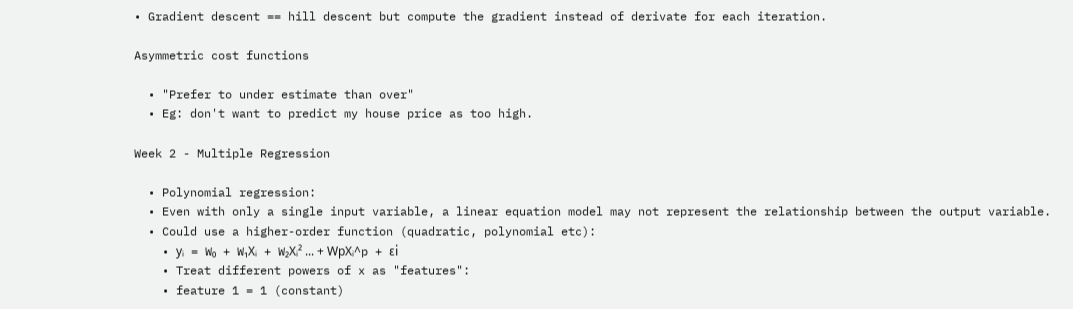• Gradient descent == hill descent but compute the gradient instead of derivate for each iteration.

Asymmetric cost functions

  • "Prefer to under estimate than over"
  • Eg: don't want to predict my house price as too high.

Week 2 - Multiple Regression

  • Polynomial regression:
  • Even with only a single input variable, a linear equation model may not represent the relationship between the output variable.
  • Could use a higher-order function (quadratic, polynomial etc):
    • yᵢ = W₀ + W₁Xᵢ + W₂Xᵢ² ... + WpXᵢ^p + εi
    • Treat different powers of x as "features":
    • feature 1 = 1 (constant)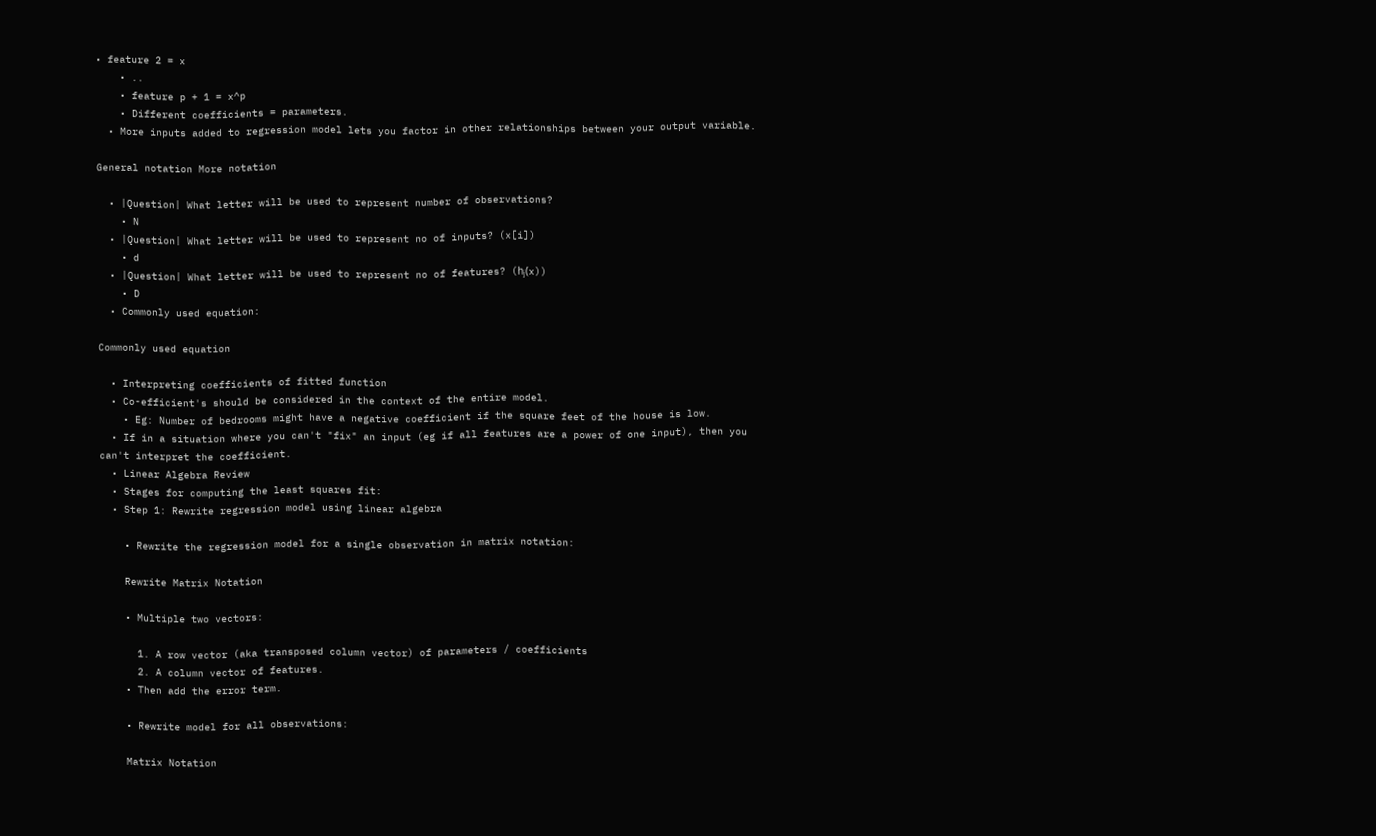• feature 2 = x
    • ..
    • feature p + 1 = x^p
    • Different coefficients = parameters.
  • More inputs added to regression model lets you factor in other relationships between your output variable.

General notation More notation

  • |Question| What letter will be used to represent number of observations?
    • N
  • |Question| What letter will be used to represent no of inputs? (x[i])
    • d
  • |Question| What letter will be used to represent no of features? (hⱼ(x))
    • D
  • Commonly used equation:

Commonly used equation

  • Interpreting coefficients of fitted function
  • Co-efficient's should be considered in the context of the entire model.
    • Eg: Number of bedrooms might have a negative coefficient if the square feet of the house is low.
  • If in a situation where you can't "fix" an input (eg if all features are a power of one input), then you can't interpret the coefficient.
  • Linear Algebra Review
  • Stages for computing the least squares fit:
  • Step 1: Rewrite regression model using linear algebra

    • Rewrite the regression model for a single observation in matrix notation:

    Rewrite Matrix Notation

    • Multiple two vectors:

      1. A row vector (aka transposed column vector) of parameters / coefficients
      2. A column vector of features.
    • Then add the error term.

    • Rewrite model for all observations:

    Matrix Notation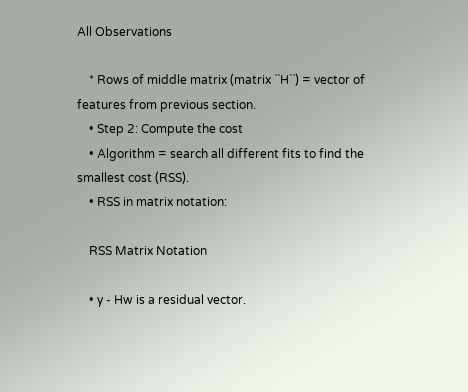All Observations

    * Rows of middle matrix (matrix ``H``) = vector of features from previous section.
    • Step 2: Compute the cost
    • Algorithm = search all different fits to find the smallest cost (RSS).
    • RSS in matrix notation:

    RSS Matrix Notation

    • y - Hw is a residual vector.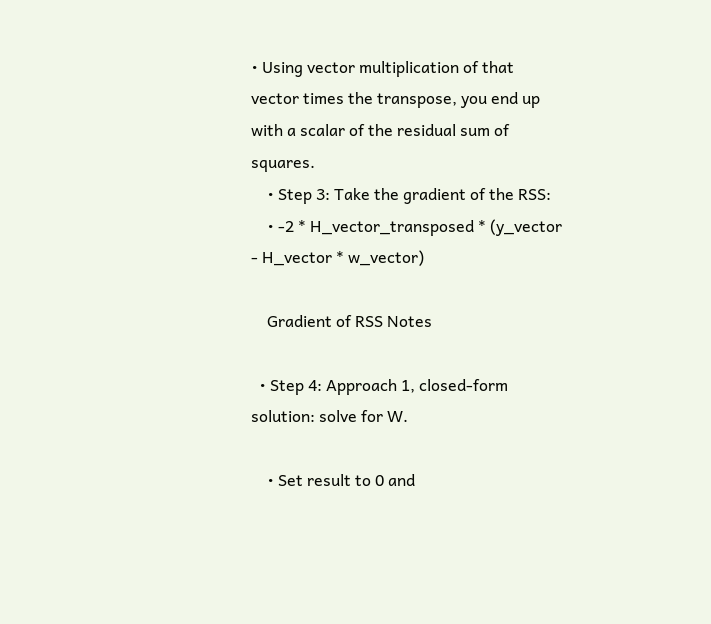• Using vector multiplication of that vector times the transpose, you end up with a scalar of the residual sum of squares.
    • Step 3: Take the gradient of the RSS:
    • -2 * H_vector_transposed * (y_vector - H_vector * w_vector)

    Gradient of RSS Notes

  • Step 4: Approach 1, closed-form solution: solve for W.

    • Set result to 0 and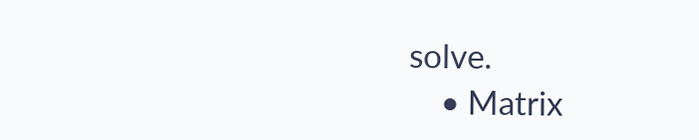solve.
    • Matrix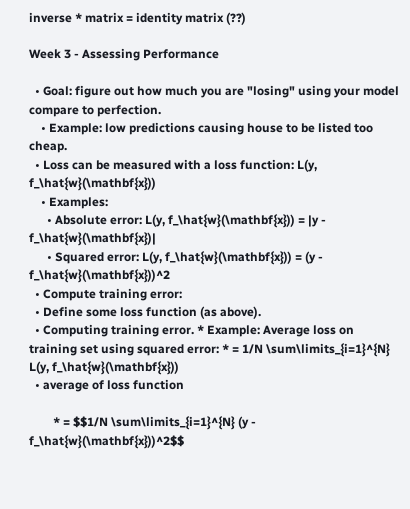inverse * matrix = identity matrix (??)

Week 3 - Assessing Performance

  • Goal: figure out how much you are "losing" using your model compare to perfection.
    • Example: low predictions causing house to be listed too cheap.
  • Loss can be measured with a loss function: L(y, f_\hat{w}(\mathbf{x}))
    • Examples:
      • Absolute error: L(y, f_\hat{w}(\mathbf{x})) = |y - f_\hat{w}(\mathbf{x})|
      • Squared error: L(y, f_\hat{w}(\mathbf{x})) = (y - f_\hat{w}(\mathbf{x}))^2
  • Compute training error:
  • Define some loss function (as above).
  • Computing training error. * Example: Average loss on training set using squared error: * = 1/N \sum\limits_{i=1}^{N} L(y, f_\hat{w}(\mathbf{x}))
  • average of loss function

        * = $$1/N \sum\limits_{i=1}^{N} (y - f_\hat{w}(\mathbf{x}))^2$$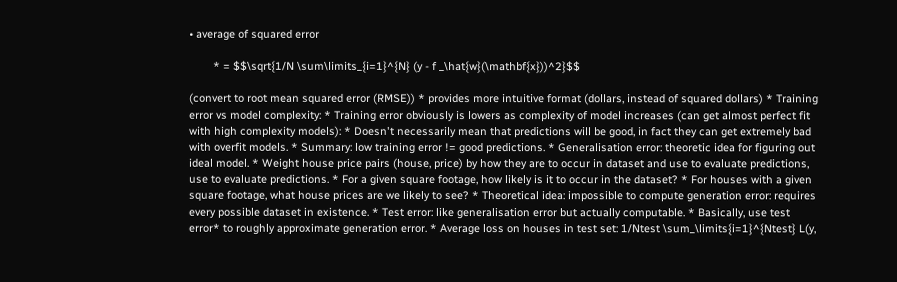• average of squared error

        * = $$\sqrt{1/N \sum\limits_{i=1}^{N} (y - f _\hat{w}(\mathbf{x}))^2}$$

(convert to root mean squared error (RMSE)) * provides more intuitive format (dollars, instead of squared dollars) * Training error vs model complexity: * Training error obviously is lowers as complexity of model increases (can get almost perfect fit with high complexity models): * Doesn't necessarily mean that predictions will be good, in fact they can get extremely bad with overfit models. * Summary: low training error != good predictions. * Generalisation error: theoretic idea for figuring out ideal model. * Weight house price pairs (house, price) by how they are to occur in dataset and use to evaluate predictions, use to evaluate predictions. * For a given square footage, how likely is it to occur in the dataset? * For houses with a given square footage, what house prices are we likely to see? * Theoretical idea: impossible to compute generation error: requires every possible dataset in existence. * Test error: like generalisation error but actually computable. * Basically, use test error* to roughly approximate generation error. * Average loss on houses in test set: 1/Ntest \sum_\limits{i=1}^{Ntest} L(y,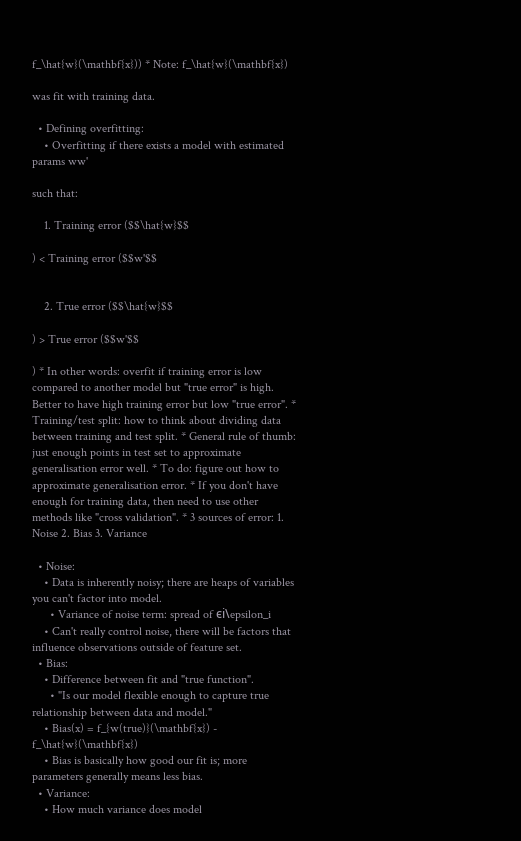f_\hat{w}(\mathbf{x})) * Note: f_\hat{w}(\mathbf{x})

was fit with training data.

  • Defining overfitting:
    • Overfitting if there exists a model with estimated params ww'

such that:

    1. Training error ($$\hat{w}$$

) < Training error ($$w'$$


    2. True error ($$\hat{w}$$

) > True error ($$w'$$

) * In other words: overfit if training error is low compared to another model but "true error" is high. Better to have high training error but low "true error". * Training/test split: how to think about dividing data between training and test split. * General rule of thumb: just enough points in test set to approximate generalisation error well. * To do: figure out how to approximate generalisation error. * If you don't have enough for training data, then need to use other methods like "cross validation". * 3 sources of error: 1. Noise 2. Bias 3. Variance

  • Noise:
    • Data is inherently noisy; there are heaps of variables you can't factor into model.
      • Variance of noise term: spread of ϵi\epsilon_i
    • Can't really control noise, there will be factors that influence observations outside of feature set.
  • Bias:
    • Difference between fit and "true function".
      • "Is our model flexible enough to capture true relationship between data and model."
    • Bias(x) = f_{w(true)}(\mathbf{x}) - f_\hat{w}(\mathbf{x})
    • Bias is basically how good our fit is; more parameters generally means less bias.
  • Variance:
    • How much variance does model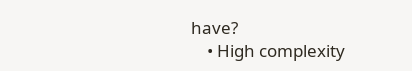have?
    • High complexity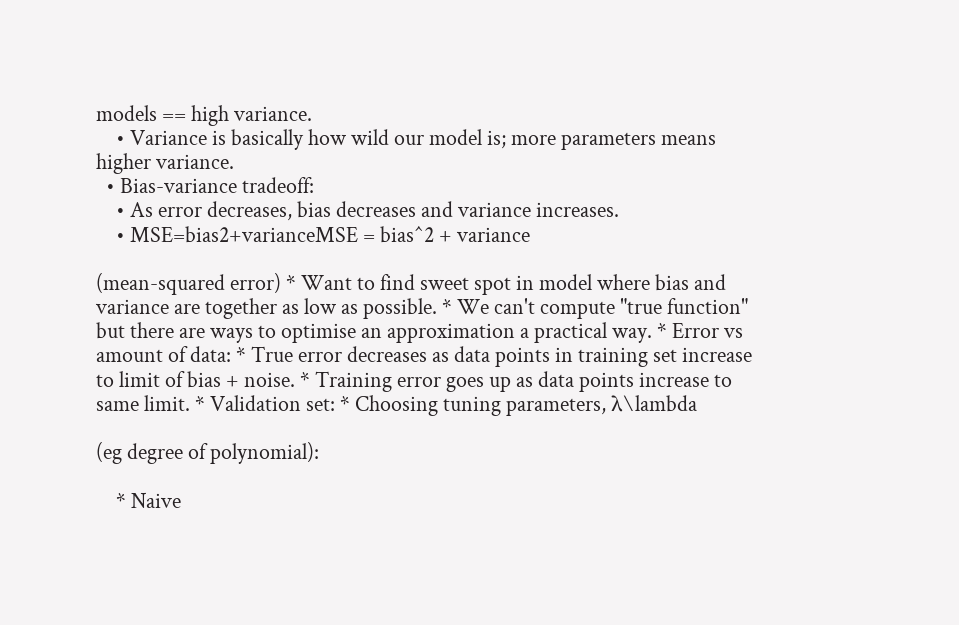models == high variance.
    • Variance is basically how wild our model is; more parameters means higher variance.
  • Bias-variance tradeoff:
    • As error decreases, bias decreases and variance increases.
    • MSE=bias2+varianceMSE = bias^2 + variance

(mean-squared error) * Want to find sweet spot in model where bias and variance are together as low as possible. * We can't compute "true function" but there are ways to optimise an approximation a practical way. * Error vs amount of data: * True error decreases as data points in training set increase to limit of bias + noise. * Training error goes up as data points increase to same limit. * Validation set: * Choosing tuning parameters, λ\lambda

(eg degree of polynomial):

    * Naive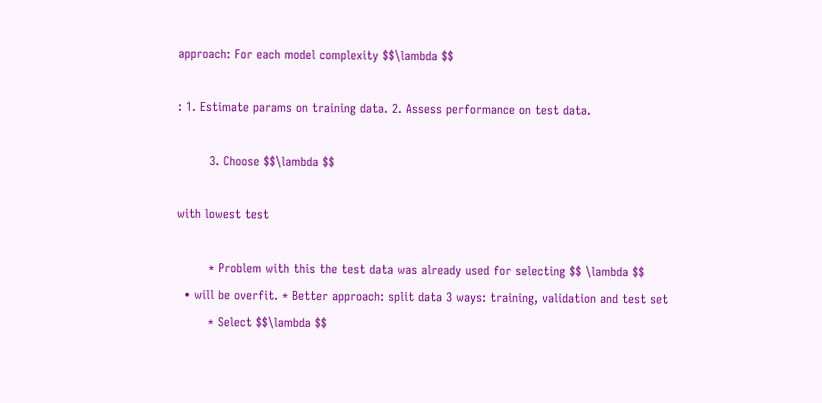approach: For each model complexity $$\lambda $$

: 1. Estimate params on training data. 2. Assess performance on test data.

        3. Choose $$\lambda $$

with lowest test

        * Problem with this the test data was already used for selecting $$ \lambda $$
  • will be overfit. * Better approach: split data 3 ways: training, validation and test set
        * Select $$\lambda $$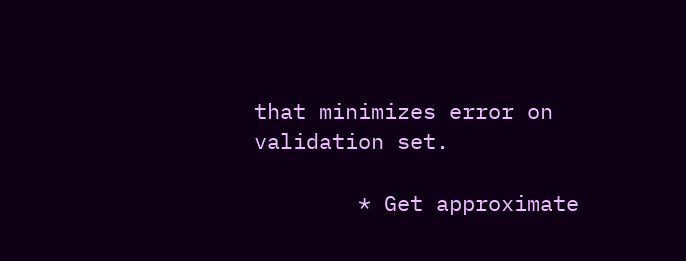that minimizes error on validation set.

        * Get approximate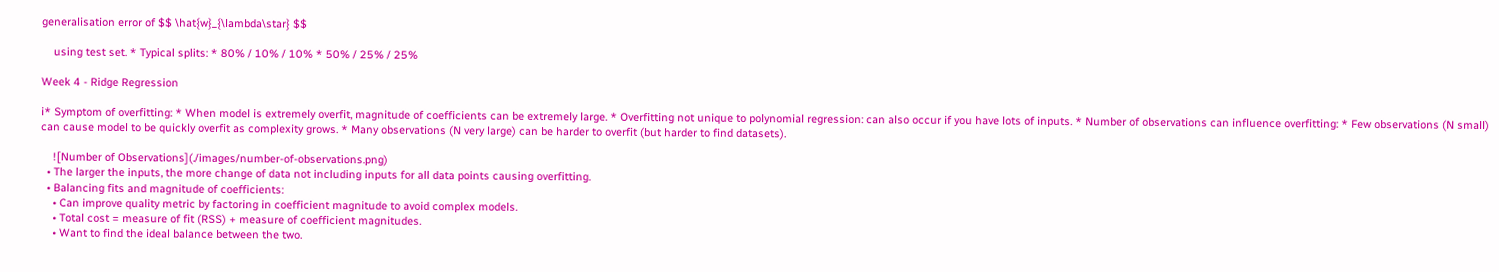generalisation error of $$ \hat{w}_{\lambda\star} $$

    using test set. * Typical splits: * 80% / 10% / 10% * 50% / 25% / 25%

Week 4 - Ridge Regression

i* Symptom of overfitting: * When model is extremely overfit, magnitude of coefficients can be extremely large. * Overfitting not unique to polynomial regression: can also occur if you have lots of inputs. * Number of observations can influence overfitting: * Few observations (N small) can cause model to be quickly overfit as complexity grows. * Many observations (N very large) can be harder to overfit (but harder to find datasets).

    ![Number of Observations](./images/number-of-observations.png)
  • The larger the inputs, the more change of data not including inputs for all data points causing overfitting.
  • Balancing fits and magnitude of coefficients:
    • Can improve quality metric by factoring in coefficient magnitude to avoid complex models.
    • Total cost = measure of fit (RSS) + measure of coefficient magnitudes.
    • Want to find the ideal balance between the two.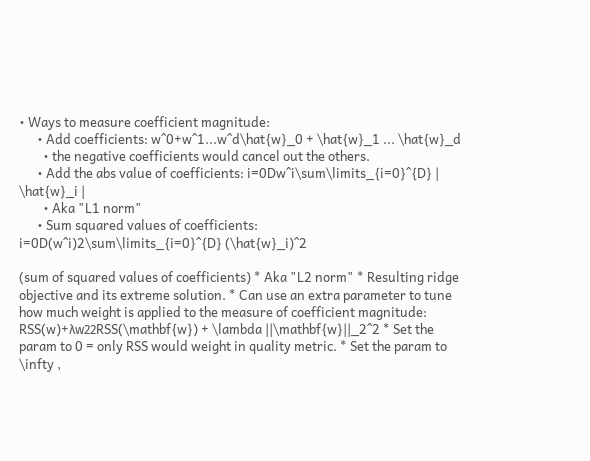• Ways to measure coefficient magnitude:
      • Add coefficients: w^0+w^1...w^d\hat{w}_0 + \hat{w}_1 ... \hat{w}_d
        • the negative coefficients would cancel out the others.
      • Add the abs value of coefficients: i=0Dw^i\sum\limits_{i=0}^{D} | \hat{w}_i |
        • Aka "L1 norm"
      • Sum squared values of coefficients: i=0D(w^i)2\sum\limits_{i=0}^{D} (\hat{w}_i)^2

(sum of squared values of coefficients) * Aka "L2 norm" * Resulting ridge objective and its extreme solution. * Can use an extra parameter to tune how much weight is applied to the measure of coefficient magnitude: RSS(w)+λw22RSS(\mathbf{w}) + \lambda ||\mathbf{w}||_2^2 * Set the param to 0 = only RSS would weight in quality metric. * Set the param to \infty ,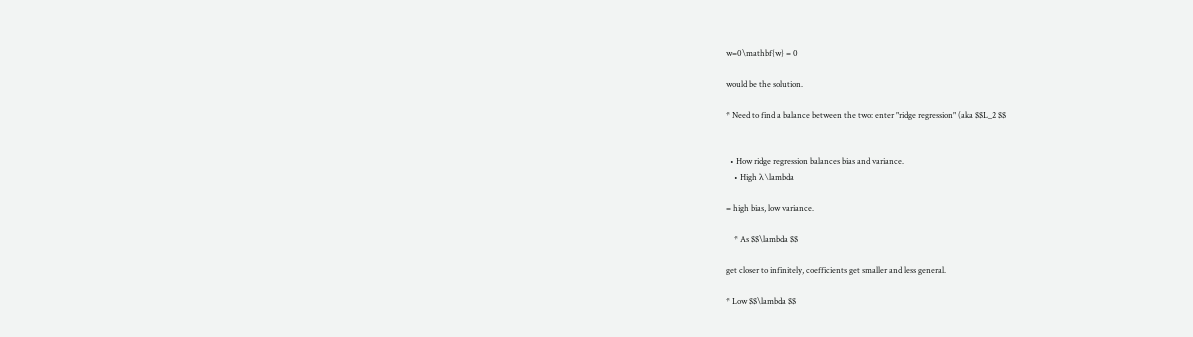w=0\mathbf{w} = 0

would be the solution.

* Need to find a balance between the two: enter "ridge regression" (aka $$L_2 $$


  • How ridge regression balances bias and variance.
    • High λ\lambda

= high bias, low variance.

    * As $$\lambda $$

get closer to infinitely, coefficients get smaller and less general.

* Low $$\lambda $$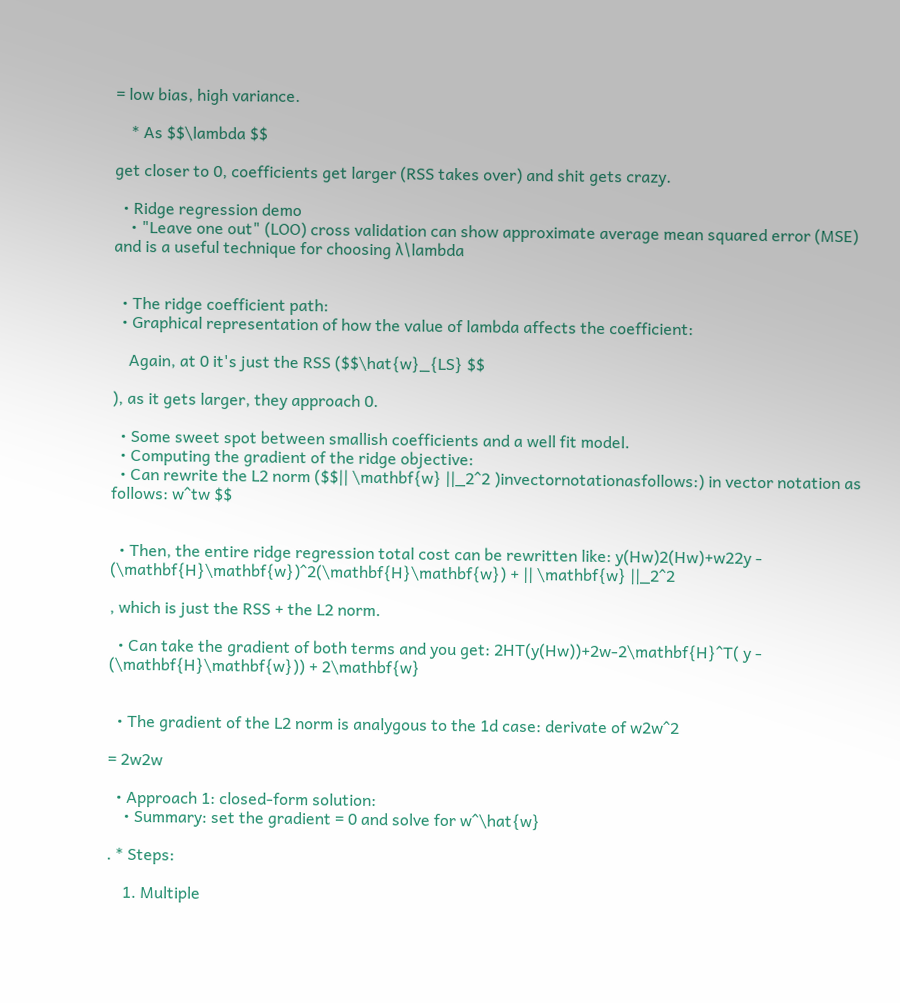= low bias, high variance.

    * As $$\lambda $$

get closer to 0, coefficients get larger (RSS takes over) and shit gets crazy.

  • Ridge regression demo
    • "Leave one out" (LOO) cross validation can show approximate average mean squared error (MSE) and is a useful technique for choosing λ\lambda


  • The ridge coefficient path:
  • Graphical representation of how the value of lambda affects the coefficient:

    Again, at 0 it's just the RSS ($$\hat{w}_{LS} $$

), as it gets larger, they approach 0.

  • Some sweet spot between smallish coefficients and a well fit model.
  • Computing the gradient of the ridge objective:
  • Can rewrite the L2 norm ($$|| \mathbf{w} ||_2^2 )invectornotationasfollows:) in vector notation as follows: w^tw $$


  • Then, the entire ridge regression total cost can be rewritten like: y(Hw)2(Hw)+w22y - (\mathbf{H}\mathbf{w})^2(\mathbf{H}\mathbf{w}) + || \mathbf{w} ||_2^2

, which is just the RSS + the L2 norm.

  • Can take the gradient of both terms and you get: 2HT(y(Hw))+2w-2\mathbf{H}^T( y - (\mathbf{H}\mathbf{w})) + 2\mathbf{w}


  • The gradient of the L2 norm is analygous to the 1d case: derivate of w2w^2

= 2w2w

  • Approach 1: closed-form solution:
    • Summary: set the gradient = 0 and solve for w^\hat{w}

. * Steps:

    1. Multiple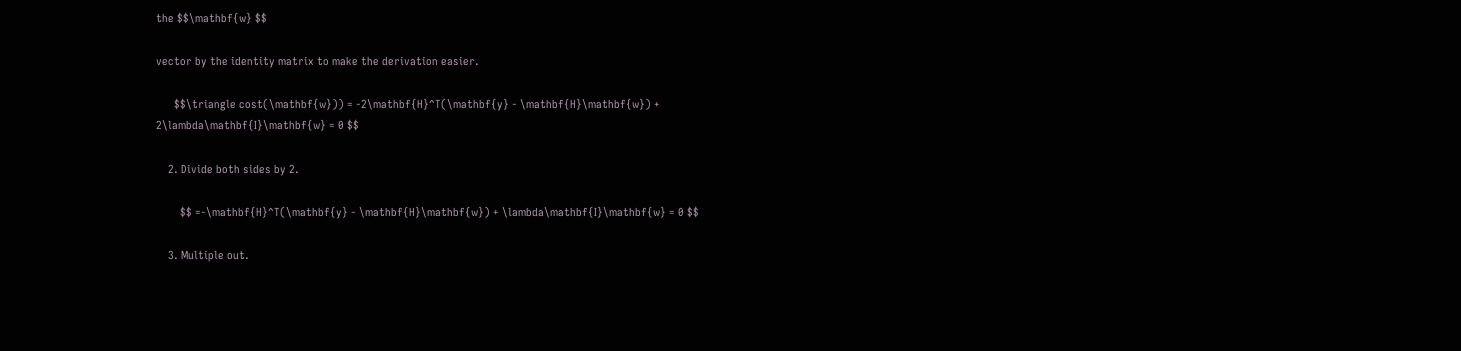the $$\mathbf{w} $$

vector by the identity matrix to make the derivation easier.

      $$\triangle cost(\mathbf{w})) = -2\mathbf{H}^T(\mathbf{y} - \mathbf{H}\mathbf{w}) + 2\lambda\mathbf{I}\mathbf{w} = 0 $$

    2. Divide both sides by 2.

        $$ =-\mathbf{H}^T(\mathbf{y} - \mathbf{H}\mathbf{w}) + \lambda\mathbf{I}\mathbf{w} = 0 $$

    3. Multiple out.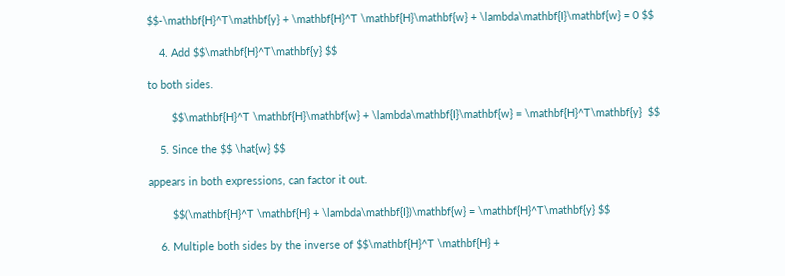$$-\mathbf{H}^T\mathbf{y} + \mathbf{H}^T \mathbf{H}\mathbf{w} + \lambda\mathbf{I}\mathbf{w} = 0 $$

    4. Add $$\mathbf{H}^T\mathbf{y} $$

to both sides.

        $$\mathbf{H}^T \mathbf{H}\mathbf{w} + \lambda\mathbf{I}\mathbf{w} = \mathbf{H}^T\mathbf{y}  $$

    5. Since the $$ \hat{w} $$

appears in both expressions, can factor it out.

        $$(\mathbf{H}^T \mathbf{H} + \lambda\mathbf{I})\mathbf{w} = \mathbf{H}^T\mathbf{y} $$

    6. Multiple both sides by the inverse of $$\mathbf{H}^T \mathbf{H} +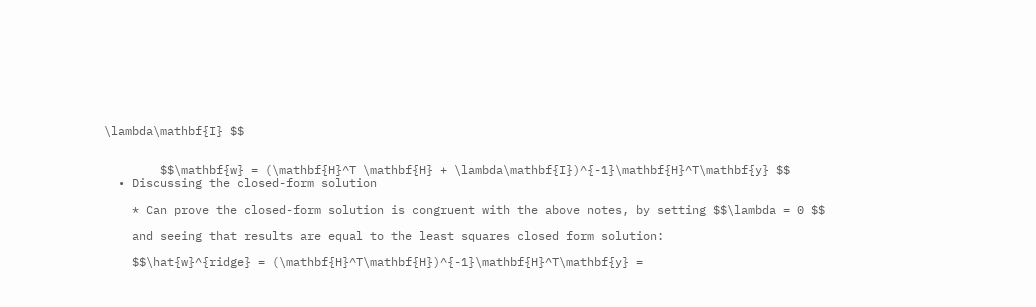\lambda\mathbf{I} $$


        $$\mathbf{w} = (\mathbf{H}^T \mathbf{H} + \lambda\mathbf{I})^{-1}\mathbf{H}^T\mathbf{y} $$
  • Discussing the closed-form solution

    * Can prove the closed-form solution is congruent with the above notes, by setting $$\lambda = 0 $$

    and seeing that results are equal to the least squares closed form solution:

    $$\hat{w}^{ridge} = (\mathbf{H}^T\mathbf{H})^{-1}\mathbf{H}^T\mathbf{y} =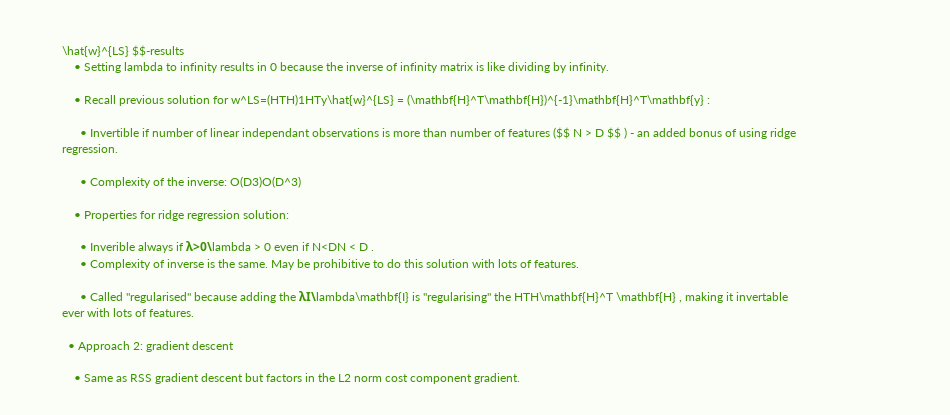\hat{w}^{LS} $$-results
    • Setting lambda to infinity results in 0 because the inverse of infinity matrix is like dividing by infinity.

    • Recall previous solution for w^LS=(HTH)1HTy\hat{w}^{LS} = (\mathbf{H}^T\mathbf{H})^{-1}\mathbf{H}^T\mathbf{y} :

      • Invertible if number of linear independant observations is more than number of features ($$ N > D $$ ) - an added bonus of using ridge regression.

      • Complexity of the inverse: O(D3)O(D^3)

    • Properties for ridge regression solution:

      • Inverible always if λ>0\lambda > 0 even if N<DN < D .
      • Complexity of inverse is the same. May be prohibitive to do this solution with lots of features.

      • Called "regularised" because adding the λI\lambda\mathbf{I} is "regularising" the HTH\mathbf{H}^T \mathbf{H} , making it invertable ever with lots of features.

  • Approach 2: gradient descent

    • Same as RSS gradient descent but factors in the L2 norm cost component gradient.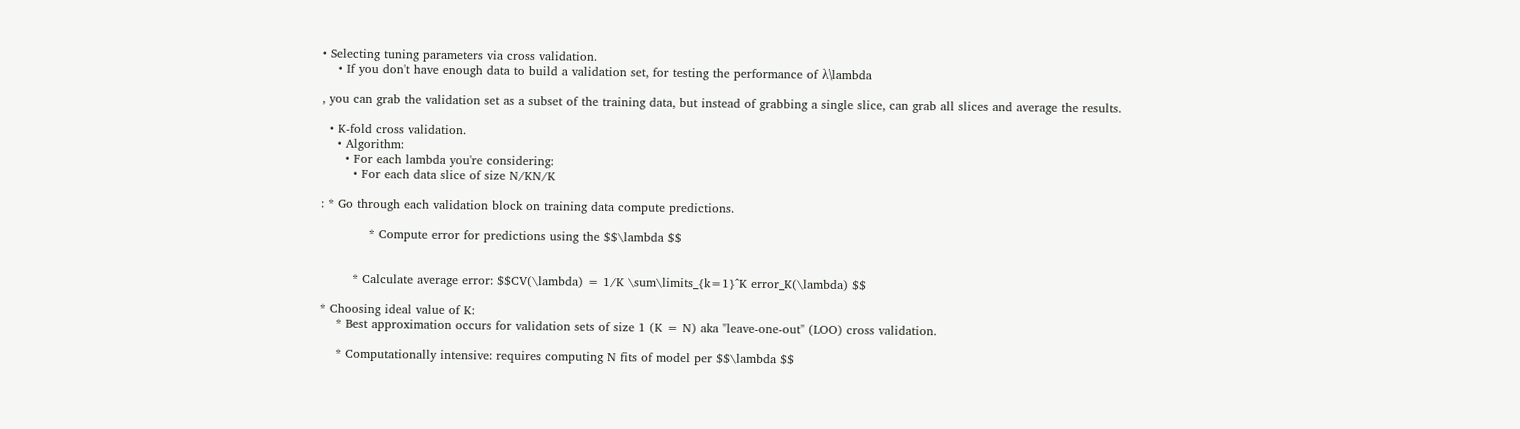• Selecting tuning parameters via cross validation.
    • If you don't have enough data to build a validation set, for testing the performance of λ\lambda

, you can grab the validation set as a subset of the training data, but instead of grabbing a single slice, can grab all slices and average the results.

  • K-fold cross validation.
    • Algorithm:
      • For each lambda you're considering:
        • For each data slice of size N/KN/K

: * Go through each validation block on training data compute predictions.

            * Compute error for predictions using the $$\lambda $$


        * Calculate average error: $$CV(\lambda) = 1/K \sum\limits_{k=1}^K error_K(\lambda) $$

* Choosing ideal value of K:
    * Best approximation occurs for validation sets of size 1 (K = N) aka "leave-one-out" (LOO) cross validation.

    * Computationally intensive: requires computing N fits of model per $$\lambda $$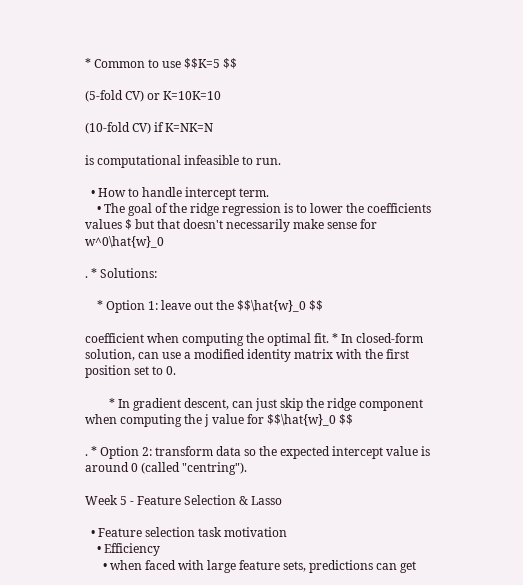* Common to use $$K=5 $$

(5-fold CV) or K=10K=10

(10-fold CV) if K=NK=N

is computational infeasible to run.

  • How to handle intercept term.
    • The goal of the ridge regression is to lower the coefficients values $ but that doesn't necessarily make sense for w^0\hat{w}_0

. * Solutions:

    * Option 1: leave out the $$\hat{w}_0 $$

coefficient when computing the optimal fit. * In closed-form solution, can use a modified identity matrix with the first position set to 0.

        * In gradient descent, can just skip the ridge component when computing the j value for $$\hat{w}_0 $$

. * Option 2: transform data so the expected intercept value is around 0 (called "centring").

Week 5 - Feature Selection & Lasso

  • Feature selection task motivation
    • Efficiency
      • when faced with large feature sets, predictions can get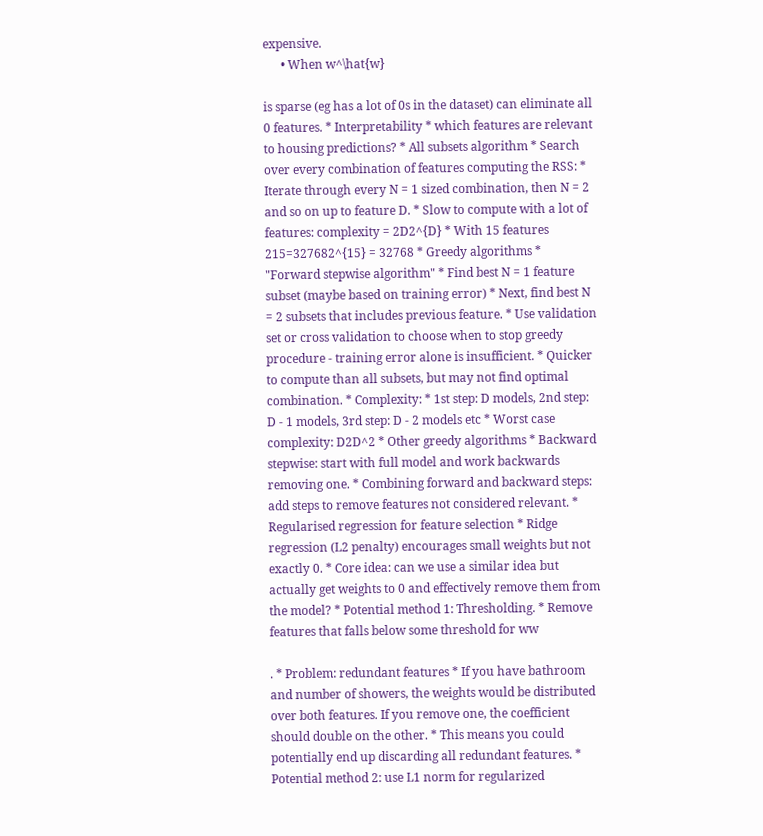expensive.
      • When w^\hat{w}

is sparse (eg has a lot of 0s in the dataset) can eliminate all 0 features. * Interpretability * which features are relevant to housing predictions? * All subsets algorithm * Search over every combination of features computing the RSS: * Iterate through every N = 1 sized combination, then N = 2 and so on up to feature D. * Slow to compute with a lot of features: complexity = 2D2^{D} * With 15 features 215=327682^{15} = 32768 * Greedy algorithms * "Forward stepwise algorithm" * Find best N = 1 feature subset (maybe based on training error) * Next, find best N = 2 subsets that includes previous feature. * Use validation set or cross validation to choose when to stop greedy procedure - training error alone is insufficient. * Quicker to compute than all subsets, but may not find optimal combination. * Complexity: * 1st step: D models, 2nd step: D - 1 models, 3rd step: D - 2 models etc * Worst case complexity: D2D^2 * Other greedy algorithms * Backward stepwise: start with full model and work backwards removing one. * Combining forward and backward steps: add steps to remove features not considered relevant. * Regularised regression for feature selection * Ridge regression (L2 penalty) encourages small weights but not exactly 0. * Core idea: can we use a similar idea but actually get weights to 0 and effectively remove them from the model? * Potential method 1: Thresholding. * Remove features that falls below some threshold for ww

. * Problem: redundant features * If you have bathroom and number of showers, the weights would be distributed over both features. If you remove one, the coefficient should double on the other. * This means you could potentially end up discarding all redundant features. * Potential method 2: use L1 norm for regularized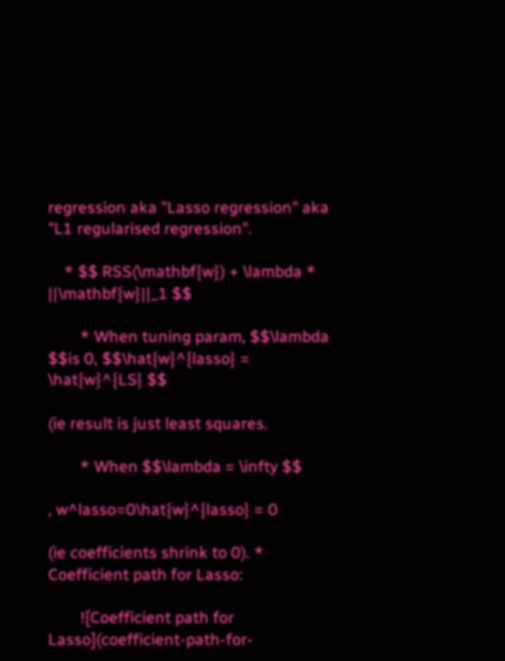regression aka "Lasso regression" aka "L1 regularised regression".

    * $$ RSS(\mathbf{w}) + \lambda * ||\mathbf{w}||_1 $$

        * When tuning param, $$\lambda $$is 0, $$\hat{w}^{lasso} = \hat{w}^{LS} $$

(ie result is just least squares.

        * When $$\lambda = \infty $$

, w^lasso=0\hat{w}^{lasso} = 0

(ie coefficients shrink to 0). * Coefficient path for Lasso:

        ![Coefficient path for Lasso](coefficient-path-for-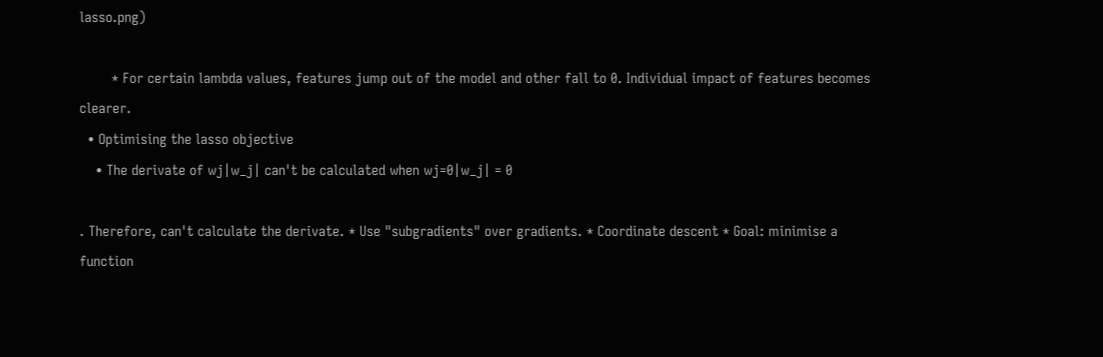lasso.png)

        * For certain lambda values, features jump out of the model and other fall to 0. Individual impact of features becomes clearer.
  • Optimising the lasso objective
    • The derivate of wj|w_j| can't be calculated when wj=0|w_j| = 0

. Therefore, can't calculate the derivate. * Use "subgradients" over gradients. * Coordinate descent * Goal: minimise a function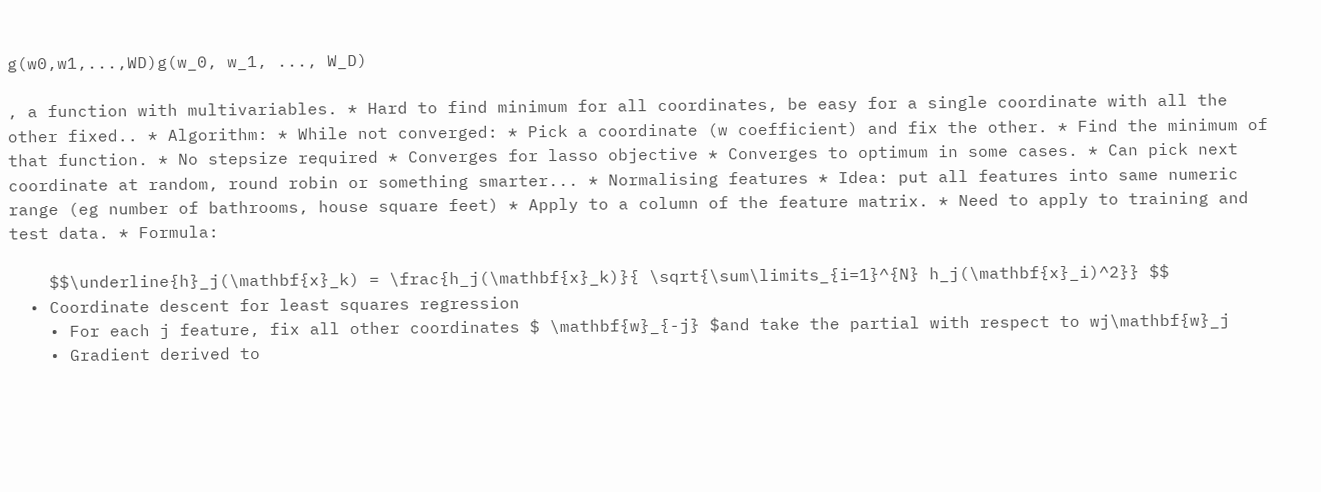g(w0,w1,...,WD)g(w_0, w_1, ..., W_D)

, a function with multivariables. * Hard to find minimum for all coordinates, be easy for a single coordinate with all the other fixed.. * Algorithm: * While not converged: * Pick a coordinate (w coefficient) and fix the other. * Find the minimum of that function. * No stepsize required * Converges for lasso objective * Converges to optimum in some cases. * Can pick next coordinate at random, round robin or something smarter... * Normalising features * Idea: put all features into same numeric range (eg number of bathrooms, house square feet) * Apply to a column of the feature matrix. * Need to apply to training and test data. * Formula:

    $$\underline{h}_j(\mathbf{x}_k) = \frac{h_j(\mathbf{x}_k)}{ \sqrt{\sum\limits_{i=1}^{N} h_j(\mathbf{x}_i)^2}} $$
  • Coordinate descent for least squares regression
    • For each j feature, fix all other coordinates $ \mathbf{w}_{-j} $and take the partial with respect to wj\mathbf{w}_j
    • Gradient derived to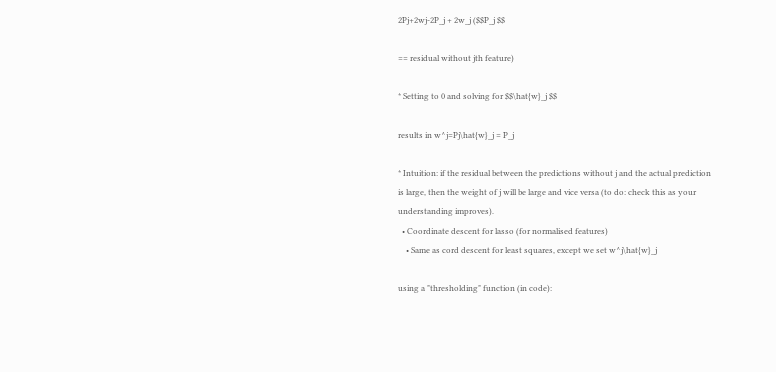2Pj+2wj-2P_j + 2w_j ($$P_j $$

== residual without jth feature)

* Setting to 0 and solving for $$\hat{w}_j $$

results in w^j=Pj\hat{w}_j = P_j

* Intuition: if the residual between the predictions without j and the actual prediction is large, then the weight of j will be large and vice versa (to do: check this as your understanding improves).
  • Coordinate descent for lasso (for normalised features)
    • Same as cord descent for least squares, except we set w^j\hat{w}_j

using a "thresholding" function (in code):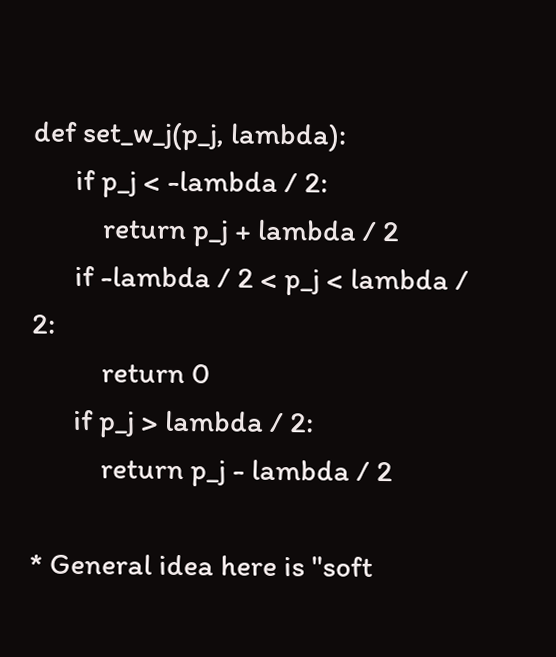def set_w_j(p_j, lambda):
      if p_j < -lambda / 2:
          return p_j + lambda / 2
      if -lambda / 2 < p_j < lambda / 2:
          return 0
      if p_j > lambda / 2:
          return p_j - lambda / 2

* General idea here is "soft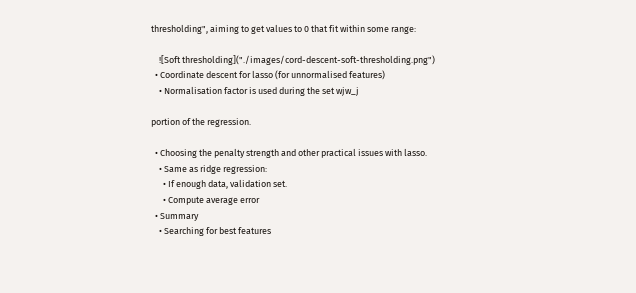thresholding", aiming to get values to 0 that fit within some range:

    ![Soft thresholding]("./images/cord-descent-soft-thresholding.png")
  • Coordinate descent for lasso (for unnormalised features)
    • Normalisation factor is used during the set wjw_j

portion of the regression.

  • Choosing the penalty strength and other practical issues with lasso.
    • Same as ridge regression:
      • If enough data, validation set.
      • Compute average error
  • Summary
    • Searching for best features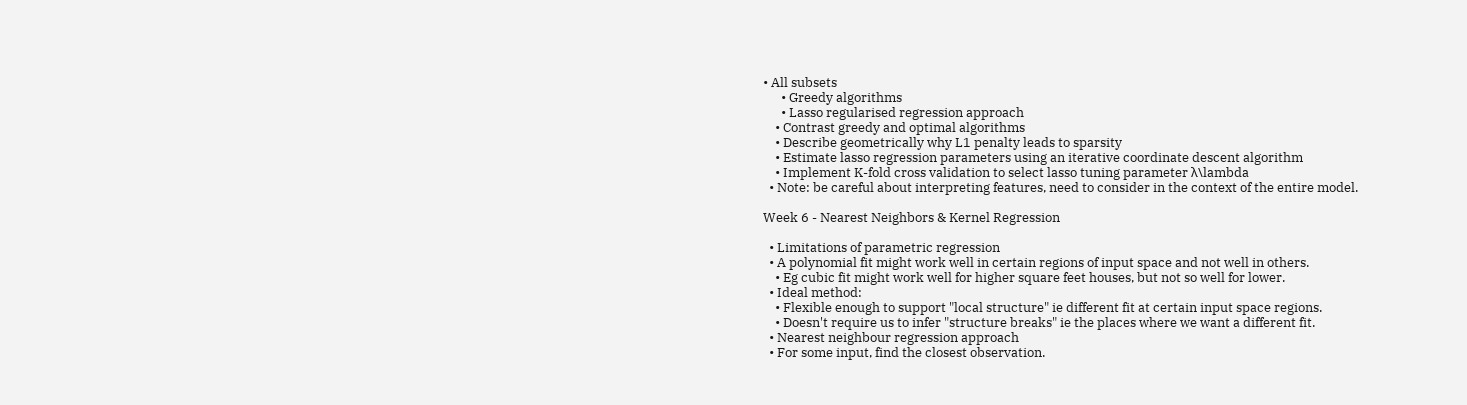• All subsets
      • Greedy algorithms
      • Lasso regularised regression approach
    • Contrast greedy and optimal algorithms
    • Describe geometrically why L1 penalty leads to sparsity
    • Estimate lasso regression parameters using an iterative coordinate descent algorithm
    • Implement K-fold cross validation to select lasso tuning parameter λ\lambda
  • Note: be careful about interpreting features, need to consider in the context of the entire model.

Week 6 - Nearest Neighbors & Kernel Regression

  • Limitations of parametric regression
  • A polynomial fit might work well in certain regions of input space and not well in others.
    • Eg cubic fit might work well for higher square feet houses, but not so well for lower.
  • Ideal method:
    • Flexible enough to support "local structure" ie different fit at certain input space regions.
    • Doesn't require us to infer "structure breaks" ie the places where we want a different fit.
  • Nearest neighbour regression approach
  • For some input, find the closest observation.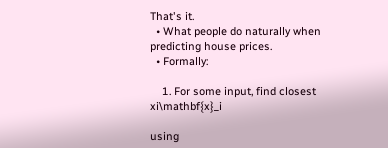That's it.
  • What people do naturally when predicting house prices.
  • Formally:

    1. For some input, find closest xi\mathbf{x}_i

using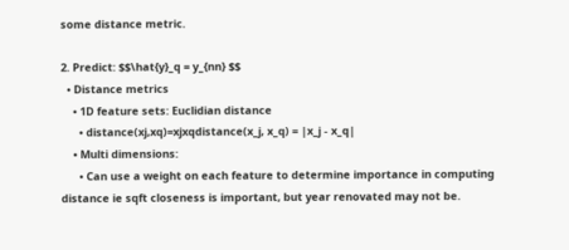some distance metric.

2. Predict: $$\hat{y}_q = y_{nn} $$
  • Distance metrics
    • 1D feature sets: Euclidian distance
      • distance(xj,xq)=xjxqdistance(x_j, x_q) = |x_j - x_q|
    • Multi dimensions:
      • Can use a weight on each feature to determine importance in computing distance ie sqft closeness is important, but year renovated may not be.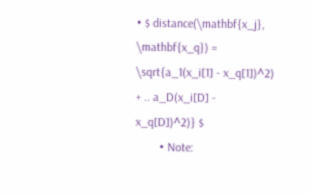• $ distance(\mathbf{x_j}, \mathbf{x_q}) = \sqrt{a_1(x_i[1] - x_q[1])^2) + .. a_D(x_i[D] - x_q[D])^2)} $
        • Note: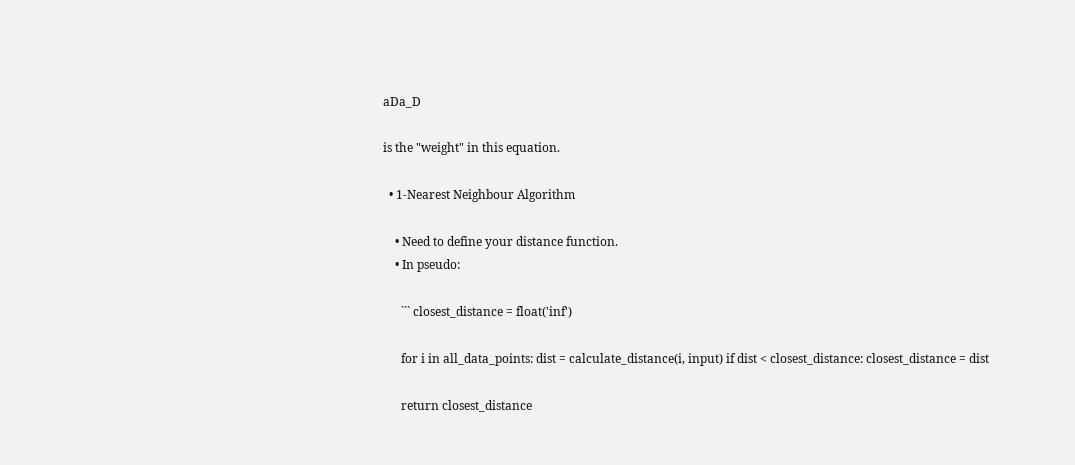aDa_D

is the "weight" in this equation.

  • 1-Nearest Neighbour Algorithm

    • Need to define your distance function.
    • In pseudo:

      ``` closest_distance = float('inf')

      for i in all_data_points: dist = calculate_distance(i, input) if dist < closest_distance: closest_distance = dist

      return closest_distance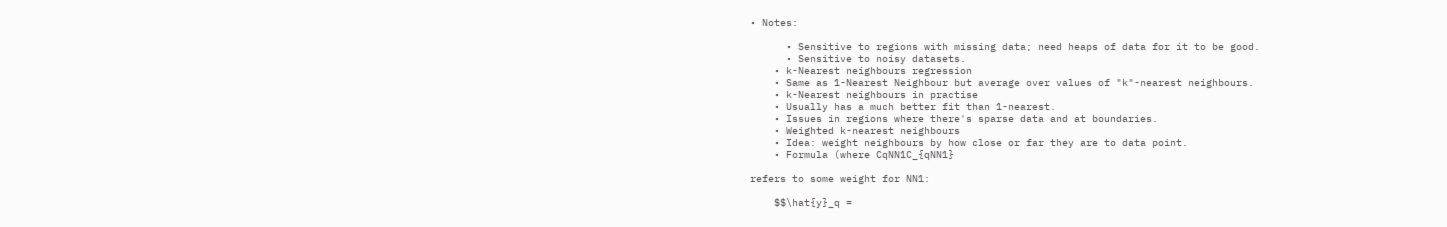• Notes:

      • Sensitive to regions with missing data; need heaps of data for it to be good.
      • Sensitive to noisy datasets.
    • k-Nearest neighbours regression
    • Same as 1-Nearest Neighbour but average over values of "k"-nearest neighbours.
    • k-Nearest neighbours in practise
    • Usually has a much better fit than 1-nearest.
    • Issues in regions where there's sparse data and at boundaries.
    • Weighted k-nearest neighbours
    • Idea: weight neighbours by how close or far they are to data point.
    • Formula (where CqNN1C_{qNN1}

refers to some weight for NN1:

    $$\hat{y}_q =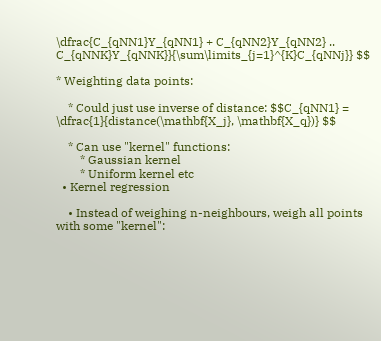\dfrac{C_{qNN1}Y_{qNN1} + C_{qNN2}Y_{qNN2} .. C_{qNNK}Y_{qNNK}}{\sum\limits_{j=1}^{K}C_{qNNj}} $$

* Weighting data points:

    * Could just use inverse of distance: $$C_{qNN1} = \dfrac{1}{distance(\mathbf{X_j}, \mathbf{X_q})} $$

    * Can use "kernel" functions:
        * Gaussian kernel
        * Uniform kernel etc
  • Kernel regression

    • Instead of weighing n-neighbours, weigh all points with some "kernel":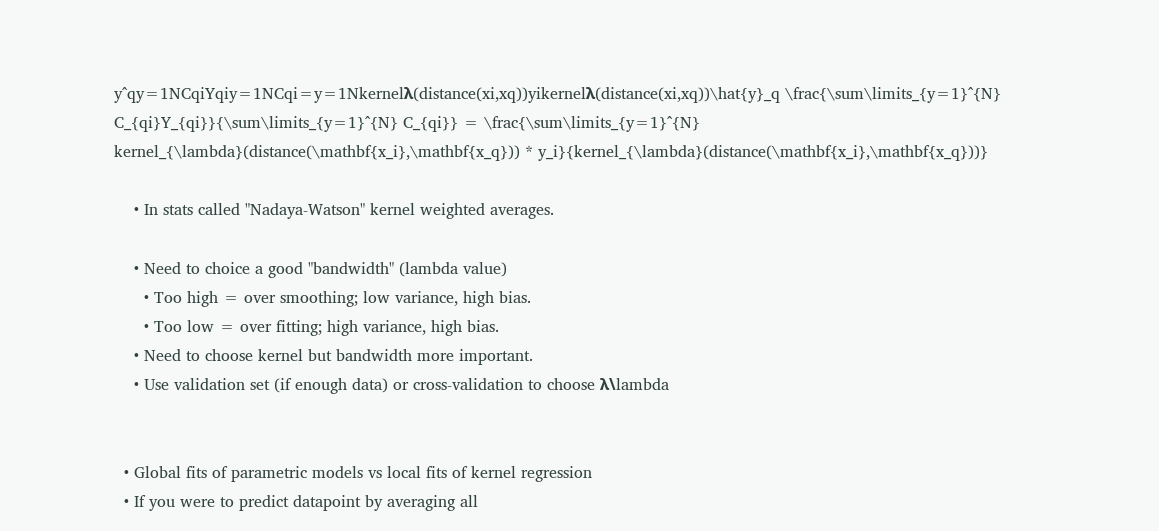y^qy=1NCqiYqiy=1NCqi=y=1Nkernelλ(distance(xi,xq))yikernelλ(distance(xi,xq))\hat{y}_q \frac{\sum\limits_{y=1}^{N} C_{qi}Y_{qi}}{\sum\limits_{y=1}^{N} C_{qi}} = \frac{\sum\limits_{y=1}^{N} kernel_{\lambda}(distance(\mathbf{x_i},\mathbf{x_q})) * y_i}{kernel_{\lambda}(distance(\mathbf{x_i},\mathbf{x_q}))}

    • In stats called "Nadaya-Watson" kernel weighted averages.

    • Need to choice a good "bandwidth" (lambda value)
      • Too high = over smoothing; low variance, high bias.
      • Too low = over fitting; high variance, high bias.
    • Need to choose kernel but bandwidth more important.
    • Use validation set (if enough data) or cross-validation to choose λ\lambda


  • Global fits of parametric models vs local fits of kernel regression
  • If you were to predict datapoint by averaging all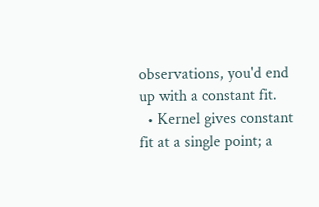observations, you'd end up with a constant fit.
  • Kernel gives constant fit at a single point; a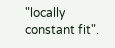"locally constant fit".